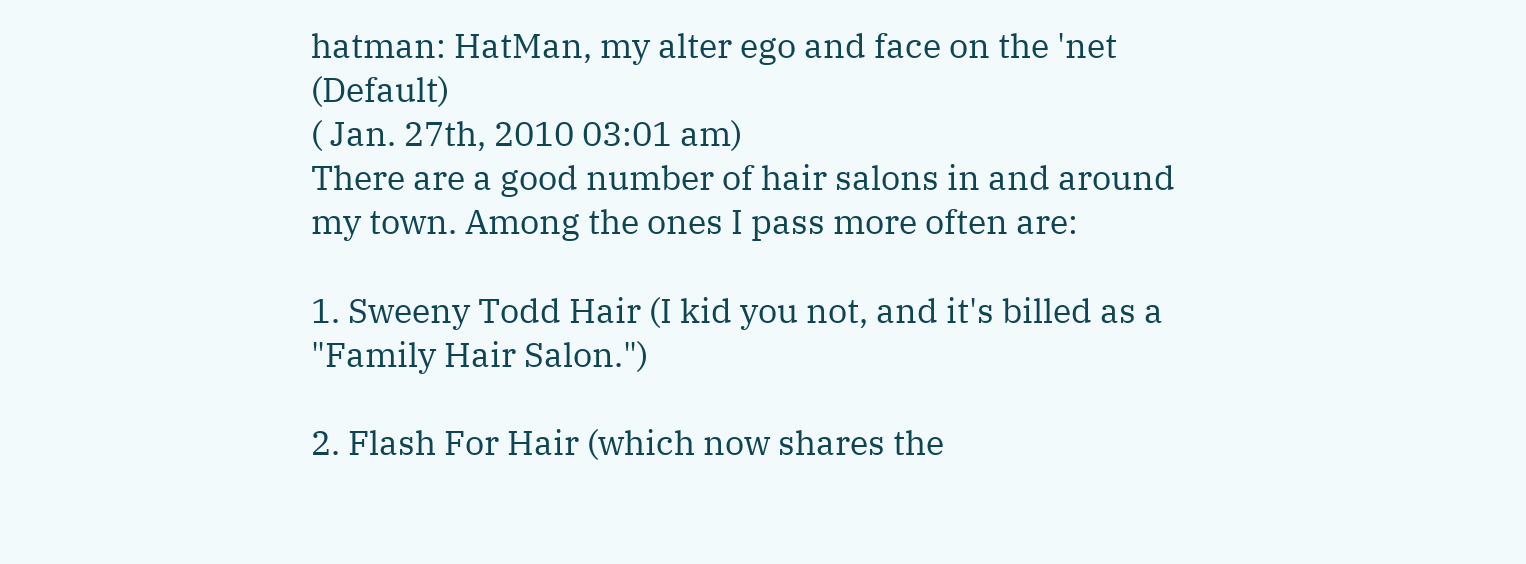hatman: HatMan, my alter ego and face on the 'net (Default)
( Jan. 27th, 2010 03:01 am)
There are a good number of hair salons in and around my town. Among the ones I pass more often are:

1. Sweeny Todd Hair (I kid you not, and it's billed as a "Family Hair Salon.")

2. Flash For Hair (which now shares the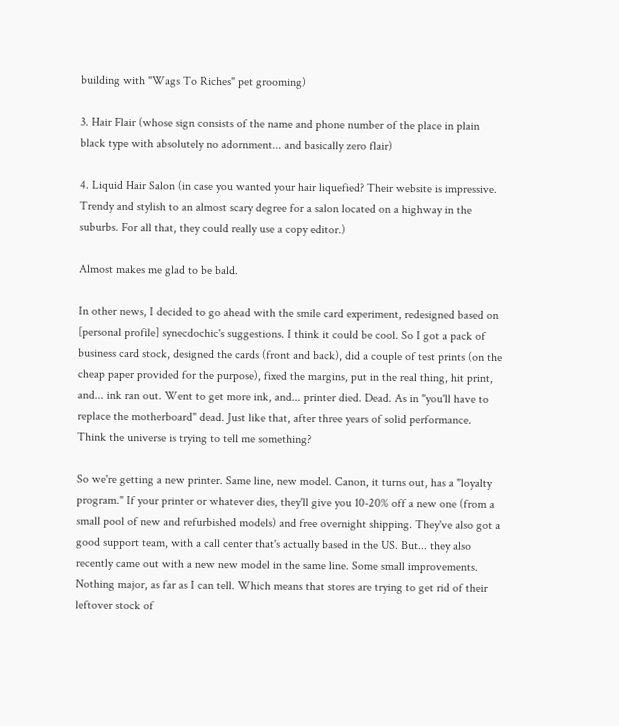building with "Wags To Riches" pet grooming)

3. Hair Flair (whose sign consists of the name and phone number of the place in plain black type with absolutely no adornment... and basically zero flair)

4. Liquid Hair Salon (in case you wanted your hair liquefied? Their website is impressive. Trendy and stylish to an almost scary degree for a salon located on a highway in the suburbs. For all that, they could really use a copy editor.)

Almost makes me glad to be bald.

In other news, I decided to go ahead with the smile card experiment, redesigned based on [personal profile] synecdochic's suggestions. I think it could be cool. So I got a pack of business card stock, designed the cards (front and back), did a couple of test prints (on the cheap paper provided for the purpose), fixed the margins, put in the real thing, hit print, and... ink ran out. Went to get more ink, and... printer died. Dead. As in "you'll have to replace the motherboard" dead. Just like that, after three years of solid performance. Think the universe is trying to tell me something?

So we're getting a new printer. Same line, new model. Canon, it turns out, has a "loyalty program." If your printer or whatever dies, they'll give you 10-20% off a new one (from a small pool of new and refurbished models) and free overnight shipping. They've also got a good support team, with a call center that's actually based in the US. But... they also recently came out with a new new model in the same line. Some small improvements. Nothing major, as far as I can tell. Which means that stores are trying to get rid of their leftover stock of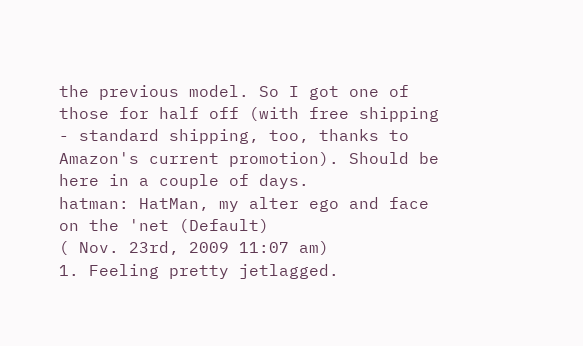the previous model. So I got one of those for half off (with free shipping - standard shipping, too, thanks to Amazon's current promotion). Should be here in a couple of days.
hatman: HatMan, my alter ego and face on the 'net (Default)
( Nov. 23rd, 2009 11:07 am)
1. Feeling pretty jetlagged.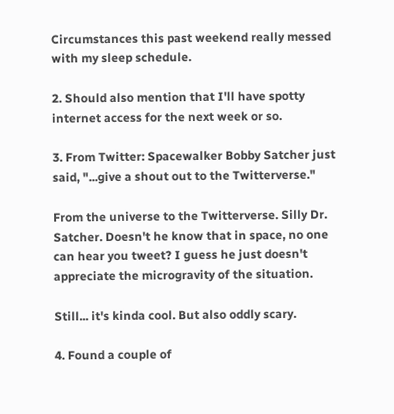Circumstances this past weekend really messed with my sleep schedule.

2. Should also mention that I'll have spotty internet access for the next week or so.

3. From Twitter: Spacewalker Bobby Satcher just said, "...give a shout out to the Twitterverse."

From the universe to the Twitterverse. Silly Dr. Satcher. Doesn't he know that in space, no one can hear you tweet? I guess he just doesn't appreciate the microgravity of the situation.

Still... it's kinda cool. But also oddly scary.

4. Found a couple of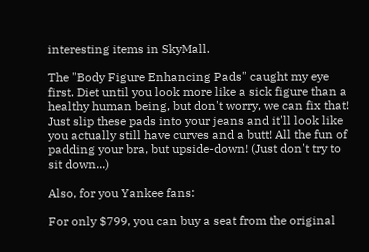interesting items in SkyMall.

The "Body Figure Enhancing Pads" caught my eye first. Diet until you look more like a sick figure than a healthy human being, but don't worry, we can fix that! Just slip these pads into your jeans and it'll look like you actually still have curves and a butt! All the fun of padding your bra, but upside-down! (Just don't try to sit down...)

Also, for you Yankee fans:

For only $799, you can buy a seat from the original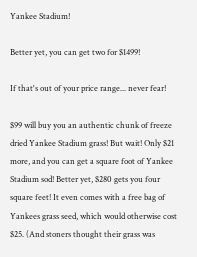Yankee Stadium!

Better yet, you can get two for $1499!

If that's out of your price range... never fear!

$99 will buy you an authentic chunk of freeze dried Yankee Stadium grass! But wait! Only $21 more, and you can get a square foot of Yankee Stadium sod! Better yet, $280 gets you four square feet! It even comes with a free bag of Yankees grass seed, which would otherwise cost $25. (And stoners thought their grass was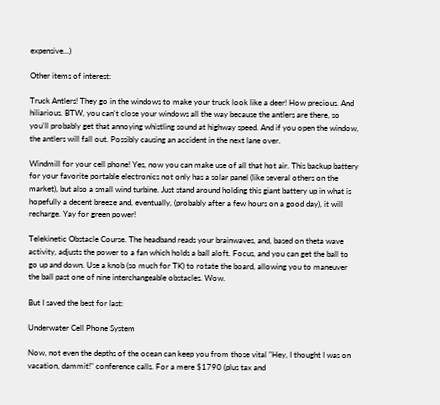expensive...)

Other items of interest:

Truck Antlers! They go in the windows to make your truck look like a deer! How precious. And hiliarious. BTW, you can't close your windows all the way because the antlers are there, so you'll probably get that annoying whistling sound at highway speed. And if you open the window, the antlers will fall out. Possibly causing an accident in the next lane over.

Windmill for your cell phone! Yes, now you can make use of all that hot air. This backup battery for your favorite portable electronics not only has a solar panel (like several others on the market), but also a small wind turbine. Just stand around holding this giant battery up in what is hopefully a decent breeze and, eventually, (probably after a few hours on a good day), it will recharge. Yay for green power!

Telekinetic Obstacle Course. The headband reads your brainwaves, and, based on theta wave activity, adjusts the power to a fan which holds a ball aloft. Focus, and you can get the ball to go up and down. Use a knob (so much for TK) to rotate the board, allowing you to maneuver the ball past one of nine interchangeable obstacles. Wow.

But I saved the best for last:

Underwater Cell Phone System

Now, not even the depths of the ocean can keep you from those vital "Hey, I thought I was on vacation, dammit!" conference calls. For a mere $1790 (plus tax and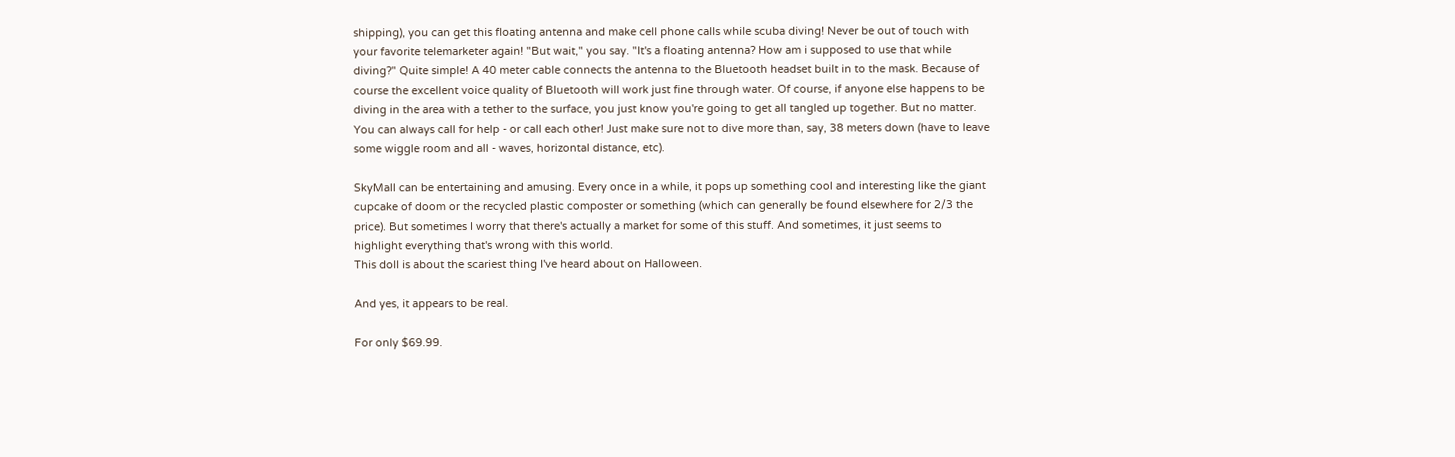shipping), you can get this floating antenna and make cell phone calls while scuba diving! Never be out of touch with your favorite telemarketer again! "But wait," you say. "It's a floating antenna? How am i supposed to use that while diving?" Quite simple! A 40 meter cable connects the antenna to the Bluetooth headset built in to the mask. Because of course the excellent voice quality of Bluetooth will work just fine through water. Of course, if anyone else happens to be diving in the area with a tether to the surface, you just know you're going to get all tangled up together. But no matter. You can always call for help - or call each other! Just make sure not to dive more than, say, 38 meters down (have to leave some wiggle room and all - waves, horizontal distance, etc).

SkyMall can be entertaining and amusing. Every once in a while, it pops up something cool and interesting like the giant cupcake of doom or the recycled plastic composter or something (which can generally be found elsewhere for 2/3 the price). But sometimes I worry that there's actually a market for some of this stuff. And sometimes, it just seems to highlight everything that's wrong with this world.
This doll is about the scariest thing I've heard about on Halloween.

And yes, it appears to be real.

For only $69.99.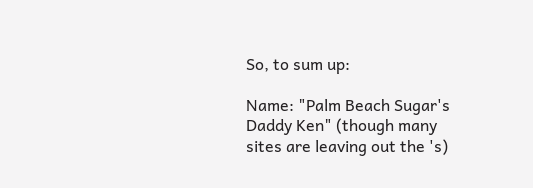So, to sum up:

Name: "Palm Beach Sugar's Daddy Ken" (though many sites are leaving out the 's)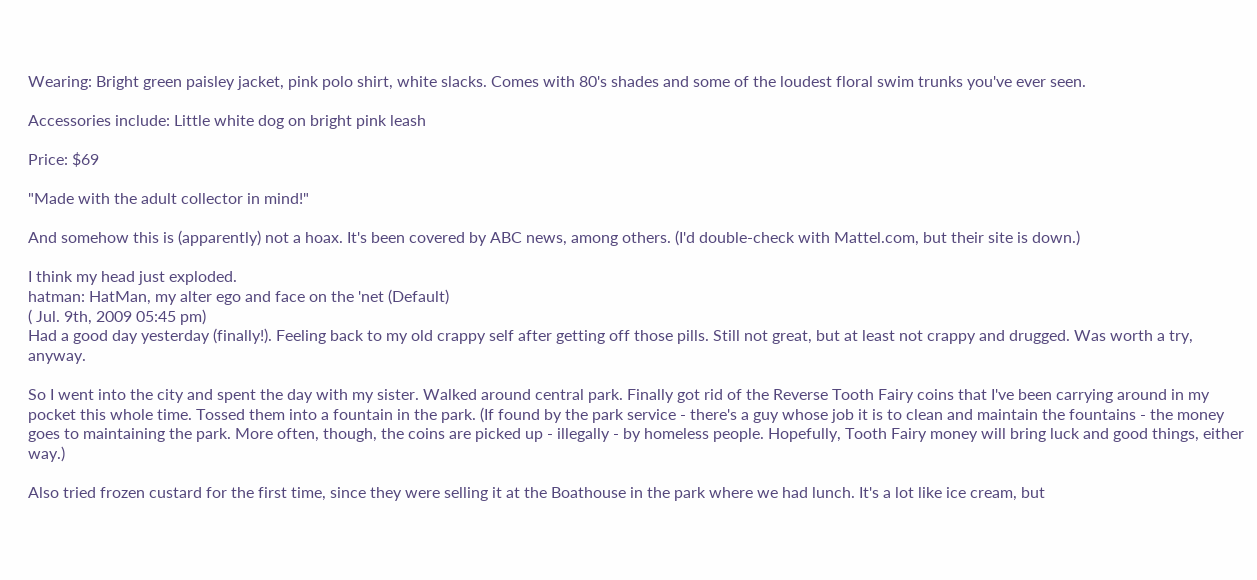Wearing: Bright green paisley jacket, pink polo shirt, white slacks. Comes with 80's shades and some of the loudest floral swim trunks you've ever seen.

Accessories include: Little white dog on bright pink leash

Price: $69

"Made with the adult collector in mind!"

And somehow this is (apparently) not a hoax. It's been covered by ABC news, among others. (I'd double-check with Mattel.com, but their site is down.)

I think my head just exploded.
hatman: HatMan, my alter ego and face on the 'net (Default)
( Jul. 9th, 2009 05:45 pm)
Had a good day yesterday (finally!). Feeling back to my old crappy self after getting off those pills. Still not great, but at least not crappy and drugged. Was worth a try, anyway.

So I went into the city and spent the day with my sister. Walked around central park. Finally got rid of the Reverse Tooth Fairy coins that I've been carrying around in my pocket this whole time. Tossed them into a fountain in the park. (If found by the park service - there's a guy whose job it is to clean and maintain the fountains - the money goes to maintaining the park. More often, though, the coins are picked up - illegally - by homeless people. Hopefully, Tooth Fairy money will bring luck and good things, either way.)

Also tried frozen custard for the first time, since they were selling it at the Boathouse in the park where we had lunch. It's a lot like ice cream, but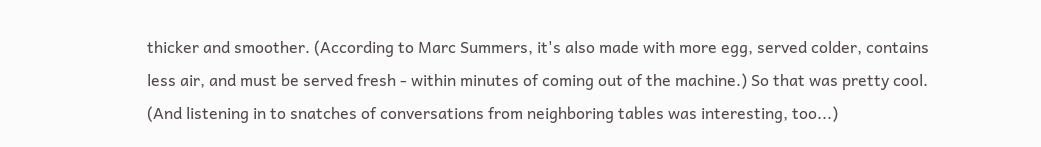thicker and smoother. (According to Marc Summers, it's also made with more egg, served colder, contains less air, and must be served fresh - within minutes of coming out of the machine.) So that was pretty cool. (And listening in to snatches of conversations from neighboring tables was interesting, too...)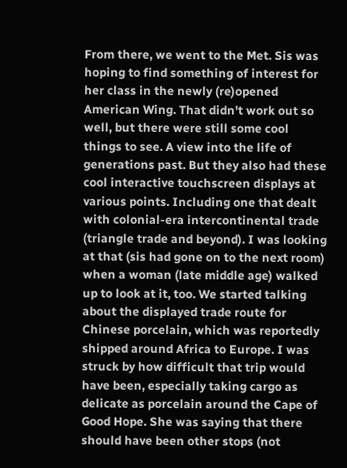From there, we went to the Met. Sis was hoping to find something of interest for her class in the newly (re)opened American Wing. That didn't work out so well, but there were still some cool things to see. A view into the life of generations past. But they also had these cool interactive touchscreen displays at various points. Including one that dealt with colonial-era intercontinental trade (triangle trade and beyond). I was looking at that (sis had gone on to the next room) when a woman (late middle age) walked up to look at it, too. We started talking about the displayed trade route for Chinese porcelain, which was reportedly shipped around Africa to Europe. I was struck by how difficult that trip would have been, especially taking cargo as delicate as porcelain around the Cape of Good Hope. She was saying that there should have been other stops (not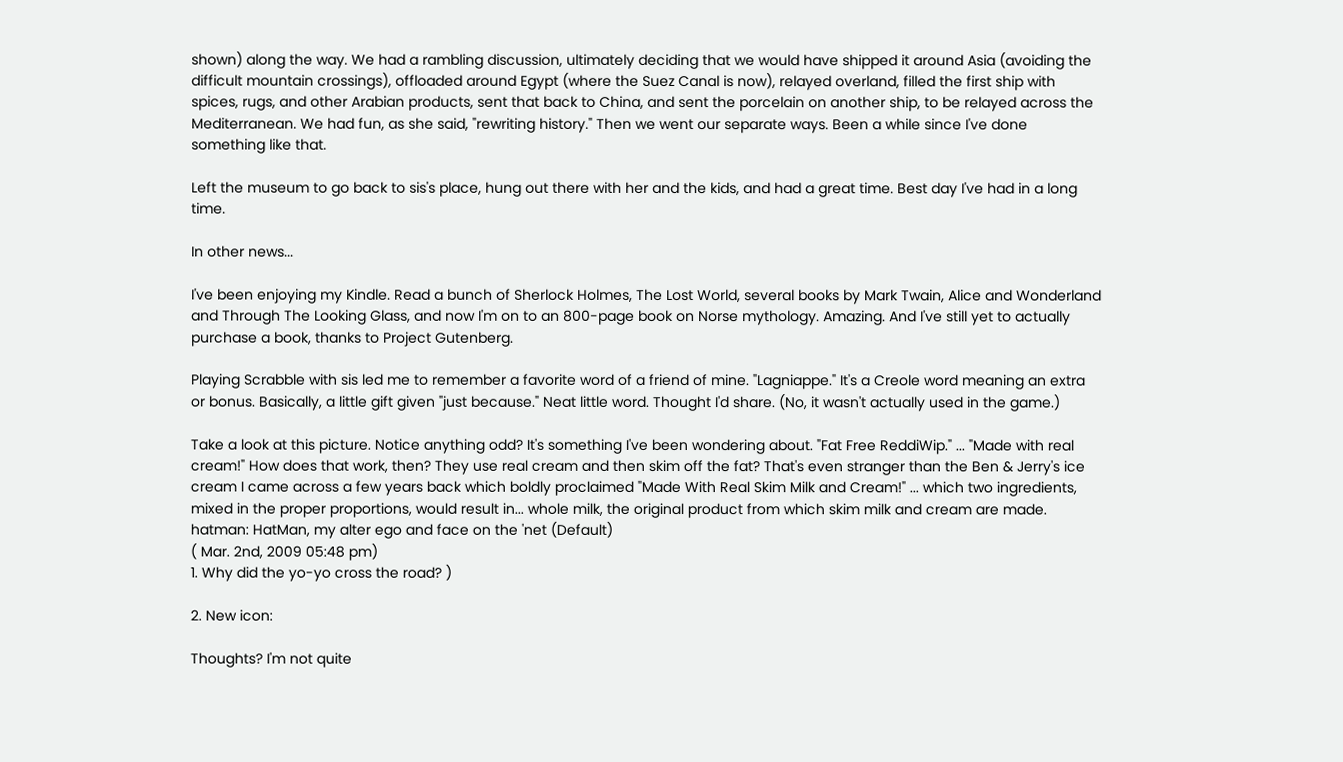shown) along the way. We had a rambling discussion, ultimately deciding that we would have shipped it around Asia (avoiding the difficult mountain crossings), offloaded around Egypt (where the Suez Canal is now), relayed overland, filled the first ship with spices, rugs, and other Arabian products, sent that back to China, and sent the porcelain on another ship, to be relayed across the Mediterranean. We had fun, as she said, "rewriting history." Then we went our separate ways. Been a while since I've done something like that.

Left the museum to go back to sis's place, hung out there with her and the kids, and had a great time. Best day I've had in a long time.

In other news...

I've been enjoying my Kindle. Read a bunch of Sherlock Holmes, The Lost World, several books by Mark Twain, Alice and Wonderland and Through The Looking Glass, and now I'm on to an 800-page book on Norse mythology. Amazing. And I've still yet to actually purchase a book, thanks to Project Gutenberg.

Playing Scrabble with sis led me to remember a favorite word of a friend of mine. "Lagniappe." It's a Creole word meaning an extra or bonus. Basically, a little gift given "just because." Neat little word. Thought I'd share. (No, it wasn't actually used in the game.)

Take a look at this picture. Notice anything odd? It's something I've been wondering about. "Fat Free ReddiWip." ... "Made with real cream!" How does that work, then? They use real cream and then skim off the fat? That's even stranger than the Ben & Jerry's ice cream I came across a few years back which boldly proclaimed "Made With Real Skim Milk and Cream!" ... which two ingredients, mixed in the proper proportions, would result in... whole milk, the original product from which skim milk and cream are made.
hatman: HatMan, my alter ego and face on the 'net (Default)
( Mar. 2nd, 2009 05:48 pm)
1. Why did the yo-yo cross the road? )

2. New icon:

Thoughts? I'm not quite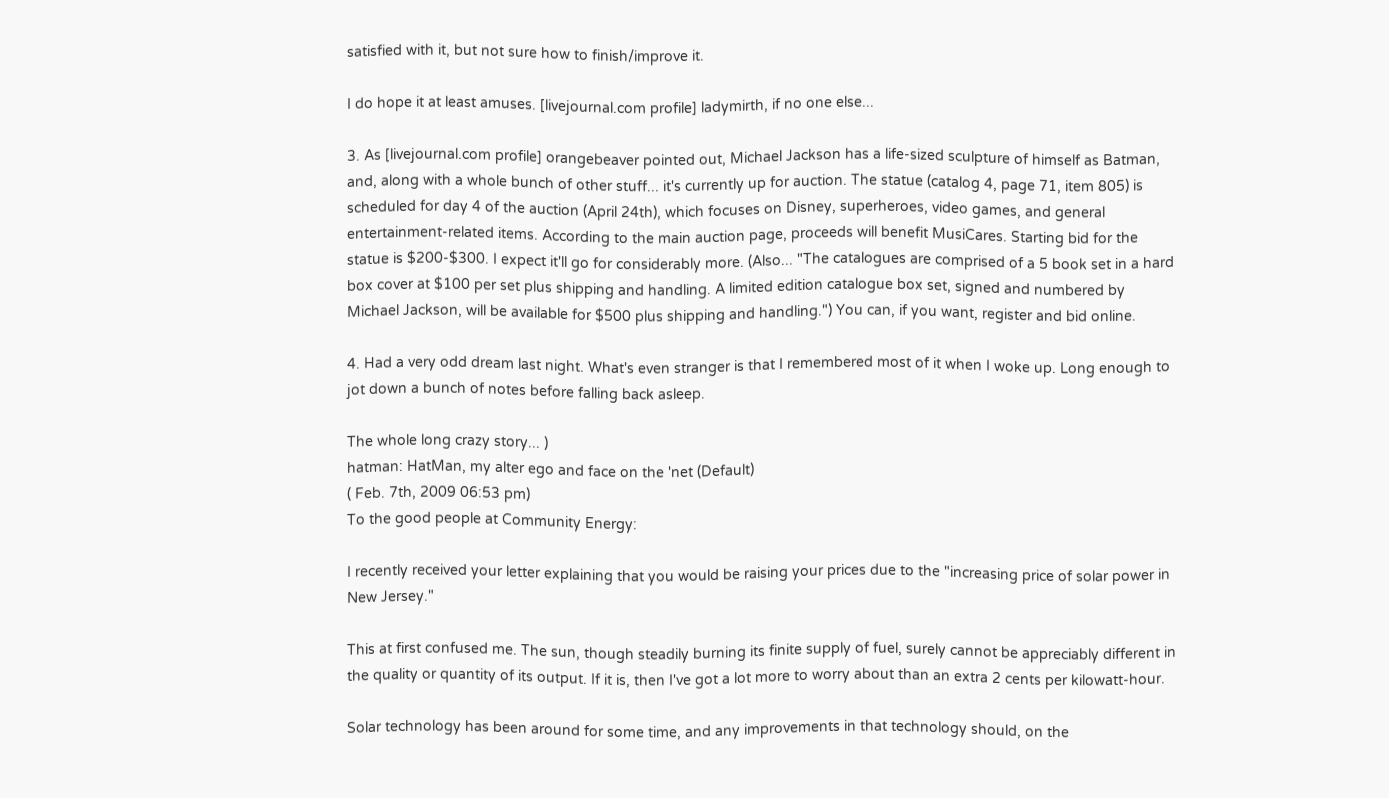satisfied with it, but not sure how to finish/improve it.

I do hope it at least amuses. [livejournal.com profile] ladymirth, if no one else...

3. As [livejournal.com profile] orangebeaver pointed out, Michael Jackson has a life-sized sculpture of himself as Batman, and, along with a whole bunch of other stuff... it's currently up for auction. The statue (catalog 4, page 71, item 805) is scheduled for day 4 of the auction (April 24th), which focuses on Disney, superheroes, video games, and general entertainment-related items. According to the main auction page, proceeds will benefit MusiCares. Starting bid for the statue is $200-$300. I expect it'll go for considerably more. (Also... "The catalogues are comprised of a 5 book set in a hard box cover at $100 per set plus shipping and handling. A limited edition catalogue box set, signed and numbered by Michael Jackson, will be available for $500 plus shipping and handling.") You can, if you want, register and bid online.

4. Had a very odd dream last night. What's even stranger is that I remembered most of it when I woke up. Long enough to jot down a bunch of notes before falling back asleep.

The whole long crazy story... )
hatman: HatMan, my alter ego and face on the 'net (Default)
( Feb. 7th, 2009 06:53 pm)
To the good people at Community Energy:

I recently received your letter explaining that you would be raising your prices due to the "increasing price of solar power in New Jersey."

This at first confused me. The sun, though steadily burning its finite supply of fuel, surely cannot be appreciably different in the quality or quantity of its output. If it is, then I've got a lot more to worry about than an extra 2 cents per kilowatt-hour.

Solar technology has been around for some time, and any improvements in that technology should, on the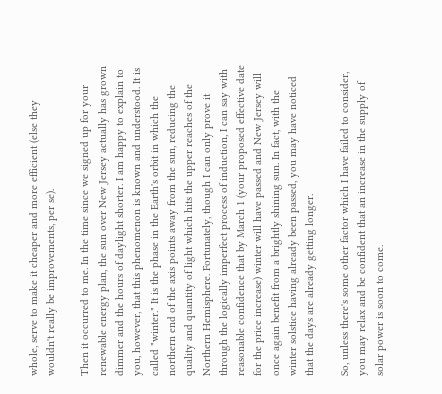whole, serve to make it cheaper and more efficient (else they wouldn't really be improvements, per se).

Then it occurred to me. In the time since we signed up for your renewable energy plan, the sun over New Jersey actually has grown dimmer and the hours of daylight shorter. I am happy to explain to you, however, that this phenomenon is known and understood. It is called "winter." It is the phase in the Earth's orbit in which the northern end of the axis points away from the sun, reducing the quality and quantity of light which hits the upper reaches of the Northern Hemisphere. Fortunately, though I can only prove it through the logically imperfect process of induction, I can say with reasonable confidence that by March 1 (your proposed effective date for the price increase) winter will have passed and New Jersey will once again benefit from a brightly shining sun. In fact, with the winter solstice having already been passed, you may have noticed that the days are already getting longer.

So, unless there's some other factor which I have failed to consider, you may relax and be confident that an increase in the supply of solar power is soon to come.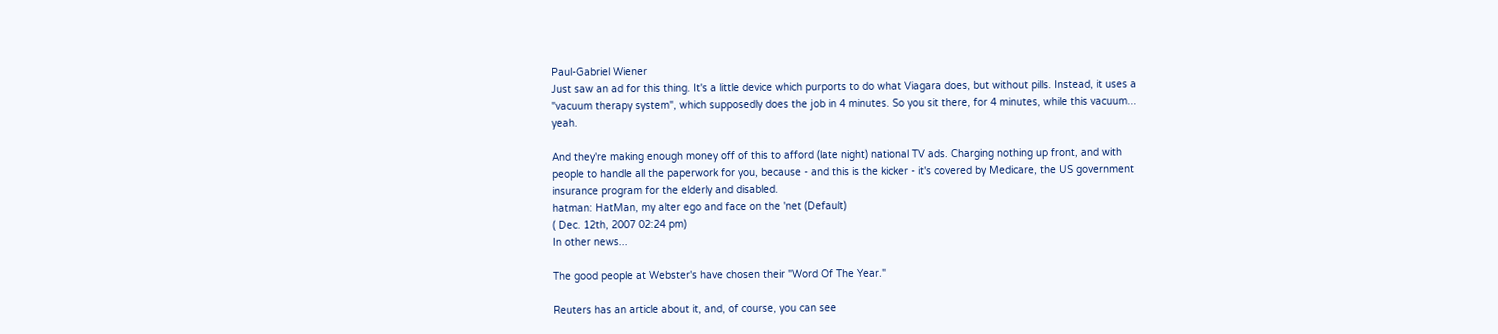Paul-Gabriel Wiener
Just saw an ad for this thing. It's a little device which purports to do what Viagara does, but without pills. Instead, it uses a "vacuum therapy system", which supposedly does the job in 4 minutes. So you sit there, for 4 minutes, while this vacuum... yeah.

And they're making enough money off of this to afford (late night) national TV ads. Charging nothing up front, and with people to handle all the paperwork for you, because - and this is the kicker - it's covered by Medicare, the US government insurance program for the elderly and disabled.
hatman: HatMan, my alter ego and face on the 'net (Default)
( Dec. 12th, 2007 02:24 pm)
In other news...

The good people at Webster's have chosen their "Word Of The Year."

Reuters has an article about it, and, of course, you can see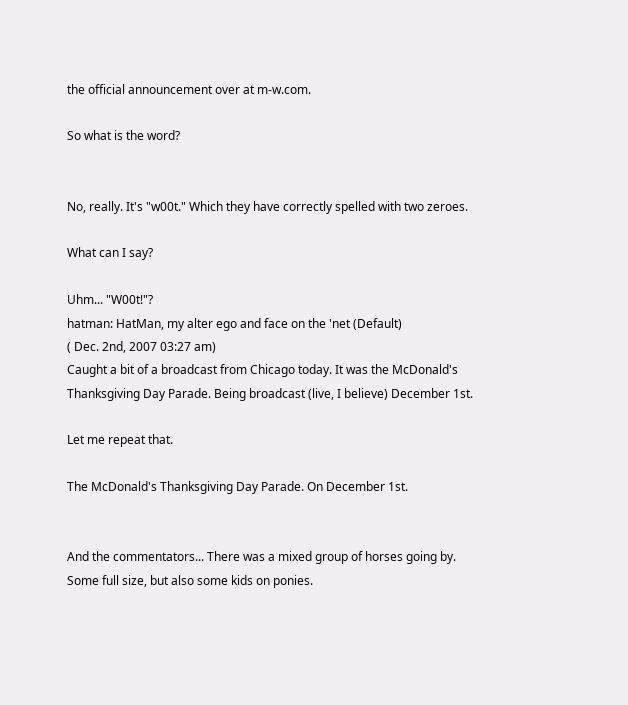the official announcement over at m-w.com.

So what is the word?


No, really. It's "w00t." Which they have correctly spelled with two zeroes.

What can I say?

Uhm... "W00t!"?
hatman: HatMan, my alter ego and face on the 'net (Default)
( Dec. 2nd, 2007 03:27 am)
Caught a bit of a broadcast from Chicago today. It was the McDonald's Thanksgiving Day Parade. Being broadcast (live, I believe) December 1st.

Let me repeat that.

The McDonald's Thanksgiving Day Parade. On December 1st.


And the commentators... There was a mixed group of horses going by. Some full size, but also some kids on ponies.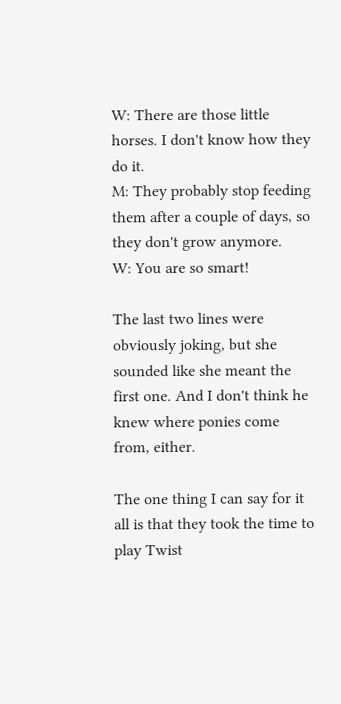W: There are those little horses. I don't know how they do it.
M: They probably stop feeding them after a couple of days, so they don't grow anymore.
W: You are so smart!

The last two lines were obviously joking, but she sounded like she meant the first one. And I don't think he knew where ponies come from, either.

The one thing I can say for it all is that they took the time to play Twist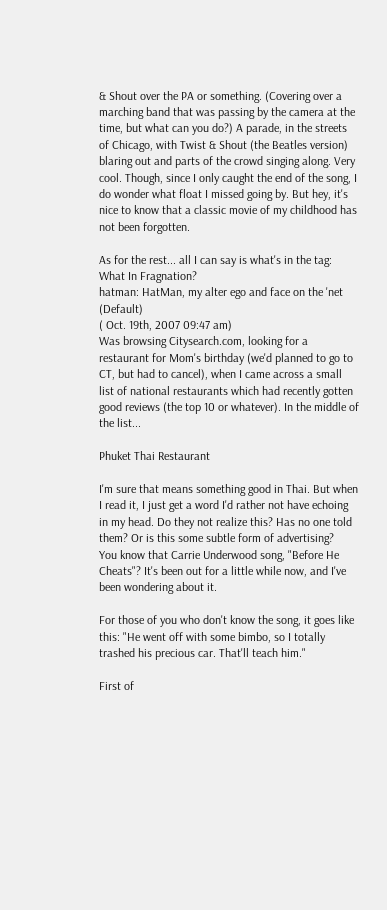& Shout over the PA or something. (Covering over a marching band that was passing by the camera at the time, but what can you do?) A parade, in the streets of Chicago, with Twist & Shout (the Beatles version) blaring out and parts of the crowd singing along. Very cool. Though, since I only caught the end of the song, I do wonder what float I missed going by. But hey, it's nice to know that a classic movie of my childhood has not been forgotten.

As for the rest... all I can say is what's in the tag: What In Fragnation?
hatman: HatMan, my alter ego and face on the 'net (Default)
( Oct. 19th, 2007 09:47 am)
Was browsing Citysearch.com, looking for a restaurant for Mom's birthday (we'd planned to go to CT, but had to cancel), when I came across a small list of national restaurants which had recently gotten good reviews (the top 10 or whatever). In the middle of the list...

Phuket Thai Restaurant

I'm sure that means something good in Thai. But when I read it, I just get a word I'd rather not have echoing in my head. Do they not realize this? Has no one told them? Or is this some subtle form of advertising?
You know that Carrie Underwood song, "Before He Cheats"? It's been out for a little while now, and I've been wondering about it.

For those of you who don't know the song, it goes like this: "He went off with some bimbo, so I totally trashed his precious car. That'll teach him."

First of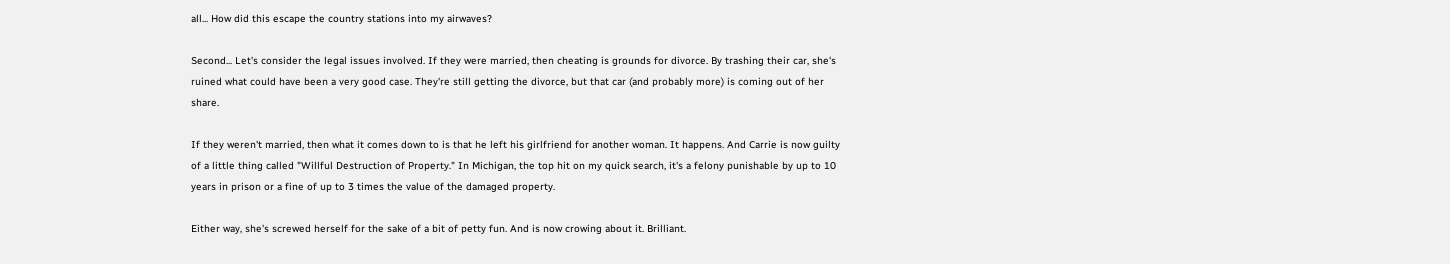all... How did this escape the country stations into my airwaves?

Second... Let's consider the legal issues involved. If they were married, then cheating is grounds for divorce. By trashing their car, she's ruined what could have been a very good case. They're still getting the divorce, but that car (and probably more) is coming out of her share.

If they weren't married, then what it comes down to is that he left his girlfriend for another woman. It happens. And Carrie is now guilty of a little thing called "Willful Destruction of Property." In Michigan, the top hit on my quick search, it's a felony punishable by up to 10 years in prison or a fine of up to 3 times the value of the damaged property.

Either way, she's screwed herself for the sake of a bit of petty fun. And is now crowing about it. Brilliant.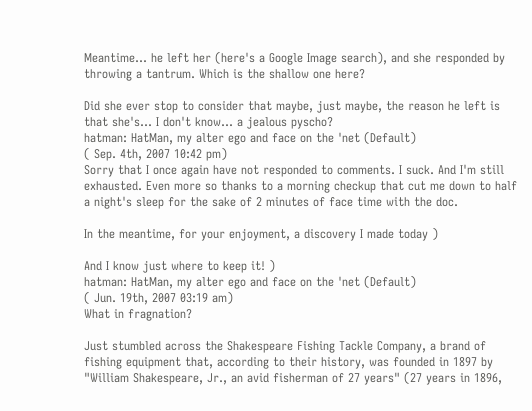Meantime... he left her (here's a Google Image search), and she responded by throwing a tantrum. Which is the shallow one here?

Did she ever stop to consider that maybe, just maybe, the reason he left is that she's... I don't know... a jealous pyscho?
hatman: HatMan, my alter ego and face on the 'net (Default)
( Sep. 4th, 2007 10:42 pm)
Sorry that I once again have not responded to comments. I suck. And I'm still exhausted. Even more so thanks to a morning checkup that cut me down to half a night's sleep for the sake of 2 minutes of face time with the doc.

In the meantime, for your enjoyment, a discovery I made today )

And I know just where to keep it! )
hatman: HatMan, my alter ego and face on the 'net (Default)
( Jun. 19th, 2007 03:19 am)
What in fragnation?

Just stumbled across the Shakespeare Fishing Tackle Company, a brand of fishing equipment that, according to their history, was founded in 1897 by "William Shakespeare, Jr., an avid fisherman of 27 years" (27 years in 1896,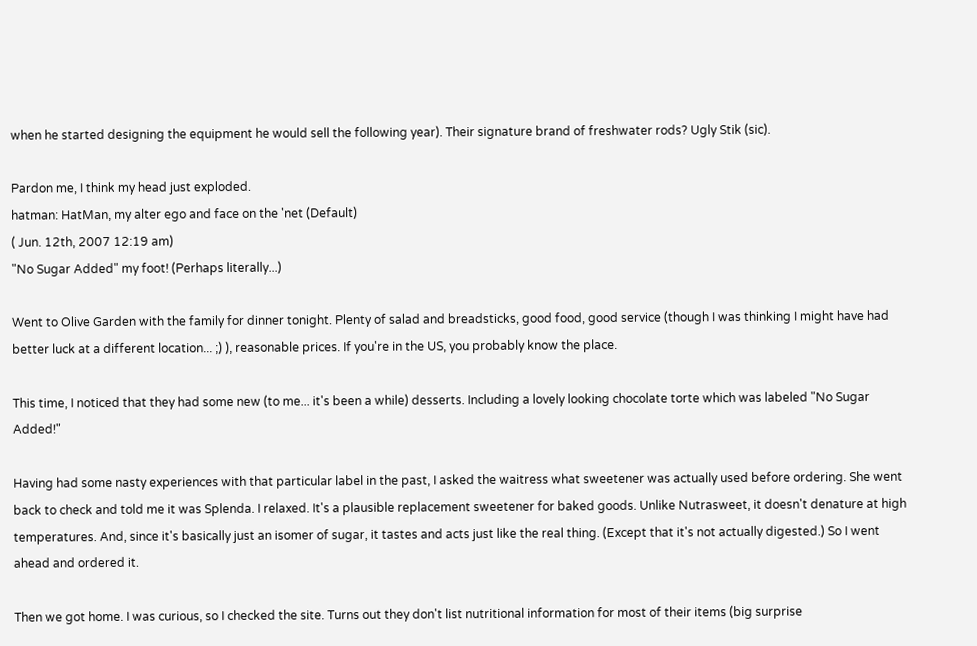when he started designing the equipment he would sell the following year). Their signature brand of freshwater rods? Ugly Stik (sic).

Pardon me, I think my head just exploded.
hatman: HatMan, my alter ego and face on the 'net (Default)
( Jun. 12th, 2007 12:19 am)
"No Sugar Added" my foot! (Perhaps literally...)

Went to Olive Garden with the family for dinner tonight. Plenty of salad and breadsticks, good food, good service (though I was thinking I might have had better luck at a different location... ;) ), reasonable prices. If you're in the US, you probably know the place.

This time, I noticed that they had some new (to me... it's been a while) desserts. Including a lovely looking chocolate torte which was labeled "No Sugar Added!"

Having had some nasty experiences with that particular label in the past, I asked the waitress what sweetener was actually used before ordering. She went back to check and told me it was Splenda. I relaxed. It's a plausible replacement sweetener for baked goods. Unlike Nutrasweet, it doesn't denature at high temperatures. And, since it's basically just an isomer of sugar, it tastes and acts just like the real thing. (Except that it's not actually digested.) So I went ahead and ordered it.

Then we got home. I was curious, so I checked the site. Turns out they don't list nutritional information for most of their items (big surprise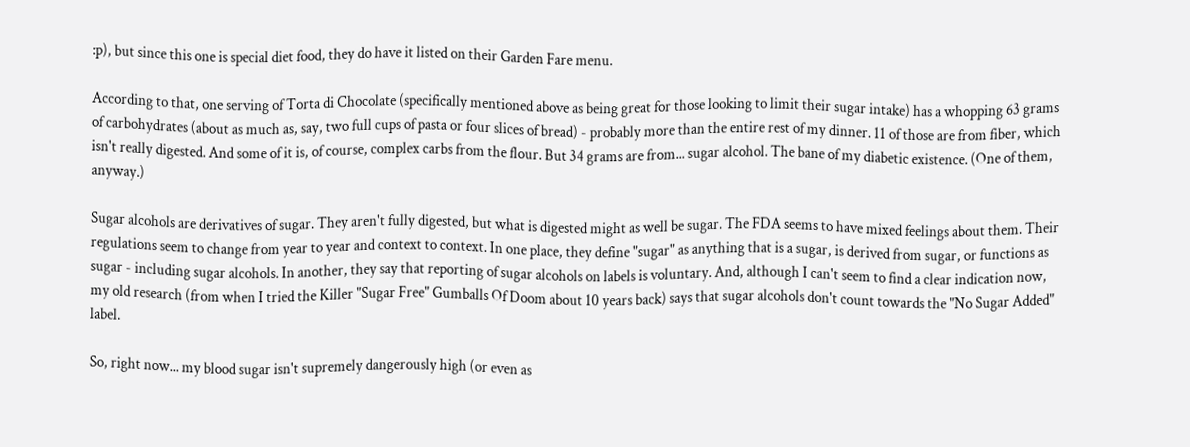:p), but since this one is special diet food, they do have it listed on their Garden Fare menu.

According to that, one serving of Torta di Chocolate (specifically mentioned above as being great for those looking to limit their sugar intake) has a whopping 63 grams of carbohydrates (about as much as, say, two full cups of pasta or four slices of bread) - probably more than the entire rest of my dinner. 11 of those are from fiber, which isn't really digested. And some of it is, of course, complex carbs from the flour. But 34 grams are from... sugar alcohol. The bane of my diabetic existence. (One of them, anyway.)

Sugar alcohols are derivatives of sugar. They aren't fully digested, but what is digested might as well be sugar. The FDA seems to have mixed feelings about them. Their regulations seem to change from year to year and context to context. In one place, they define "sugar" as anything that is a sugar, is derived from sugar, or functions as sugar - including sugar alcohols. In another, they say that reporting of sugar alcohols on labels is voluntary. And, although I can't seem to find a clear indication now, my old research (from when I tried the Killer "Sugar Free" Gumballs Of Doom about 10 years back) says that sugar alcohols don't count towards the "No Sugar Added" label.

So, right now... my blood sugar isn't supremely dangerously high (or even as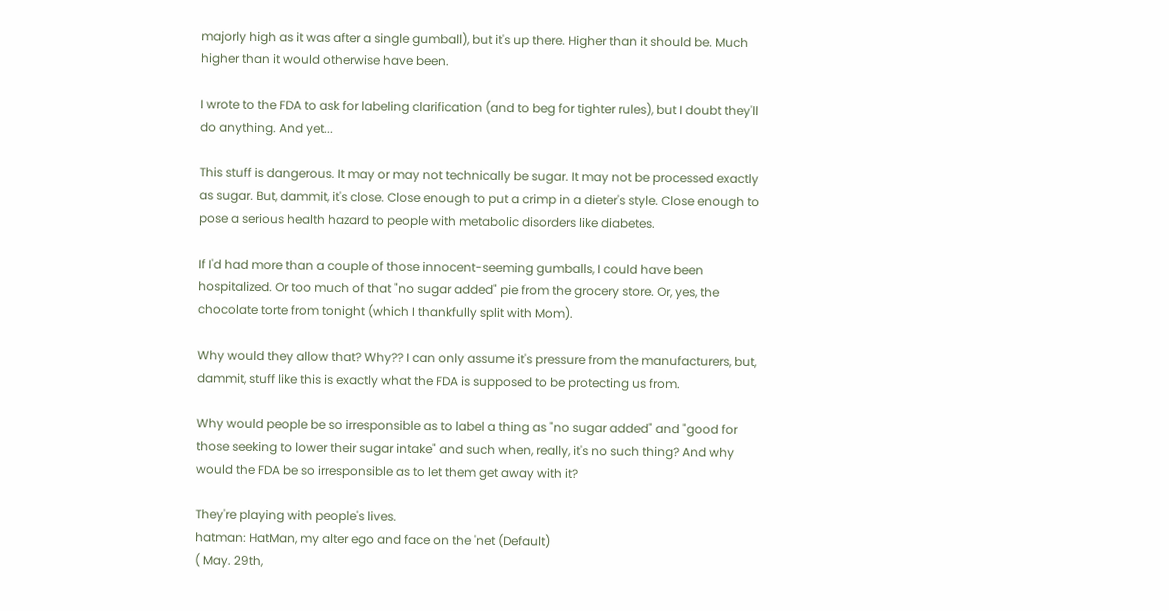majorly high as it was after a single gumball), but it's up there. Higher than it should be. Much higher than it would otherwise have been.

I wrote to the FDA to ask for labeling clarification (and to beg for tighter rules), but I doubt they'll do anything. And yet...

This stuff is dangerous. It may or may not technically be sugar. It may not be processed exactly as sugar. But, dammit, it's close. Close enough to put a crimp in a dieter's style. Close enough to pose a serious health hazard to people with metabolic disorders like diabetes.

If I'd had more than a couple of those innocent-seeming gumballs, I could have been hospitalized. Or too much of that "no sugar added" pie from the grocery store. Or, yes, the chocolate torte from tonight (which I thankfully split with Mom).

Why would they allow that? Why?? I can only assume it's pressure from the manufacturers, but, dammit, stuff like this is exactly what the FDA is supposed to be protecting us from.

Why would people be so irresponsible as to label a thing as "no sugar added" and "good for those seeking to lower their sugar intake" and such when, really, it's no such thing? And why would the FDA be so irresponsible as to let them get away with it?

They're playing with people's lives.
hatman: HatMan, my alter ego and face on the 'net (Default)
( May. 29th,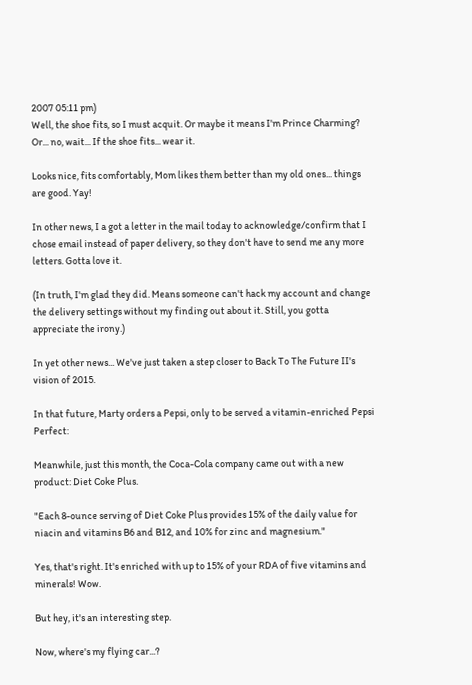2007 05:11 pm)
Well, the shoe fits, so I must acquit. Or maybe it means I'm Prince Charming? Or... no, wait... If the shoe fits... wear it.

Looks nice, fits comfortably, Mom likes them better than my old ones... things are good. Yay!

In other news, I a got a letter in the mail today to acknowledge/confirm that I chose email instead of paper delivery, so they don't have to send me any more letters. Gotta love it.

(In truth, I'm glad they did. Means someone can't hack my account and change the delivery settings without my finding out about it. Still, you gotta appreciate the irony.)

In yet other news... We've just taken a step closer to Back To The Future II's vision of 2015.

In that future, Marty orders a Pepsi, only to be served a vitamin-enriched Pepsi Perfect:

Meanwhile, just this month, the Coca-Cola company came out with a new product: Diet Coke Plus.

"Each 8-ounce serving of Diet Coke Plus provides 15% of the daily value for niacin and vitamins B6 and B12, and 10% for zinc and magnesium."

Yes, that's right. It's enriched with up to 15% of your RDA of five vitamins and minerals! Wow.

But hey, it's an interesting step.

Now, where's my flying car...?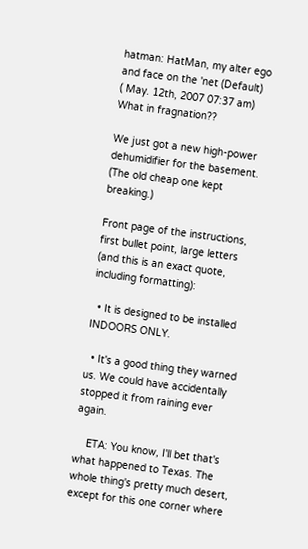hatman: HatMan, my alter ego and face on the 'net (Default)
( May. 12th, 2007 07:37 am)
What in fragnation??

We just got a new high-power dehumidifier for the basement. (The old cheap one kept breaking.)

Front page of the instructions, first bullet point, large letters (and this is an exact quote, including formatting):

  • It is designed to be installed INDOORS ONLY.

  • It's a good thing they warned us. We could have accidentally stopped it from raining ever again.

    ETA: You know, I'll bet that's what happened to Texas. The whole thing's pretty much desert, except for this one corner where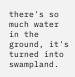there's so much water in the ground, it's turned into swampland.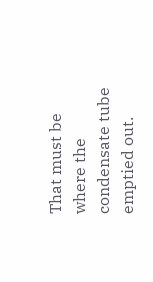That must be where the condensate tube emptied out.